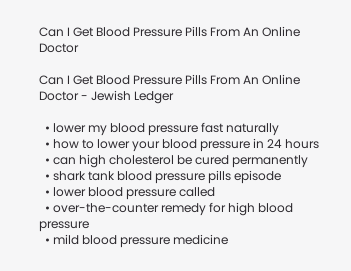Can I Get Blood Pressure Pills From An Online Doctor

Can I Get Blood Pressure Pills From An Online Doctor - Jewish Ledger

  • lower my blood pressure fast naturally
  • how to lower your blood pressure in 24 hours
  • can high cholesterol be cured permanently
  • shark tank blood pressure pills episode
  • lower blood pressure called
  • over-the-counter remedy for high blood pressure
  • mild blood pressure medicine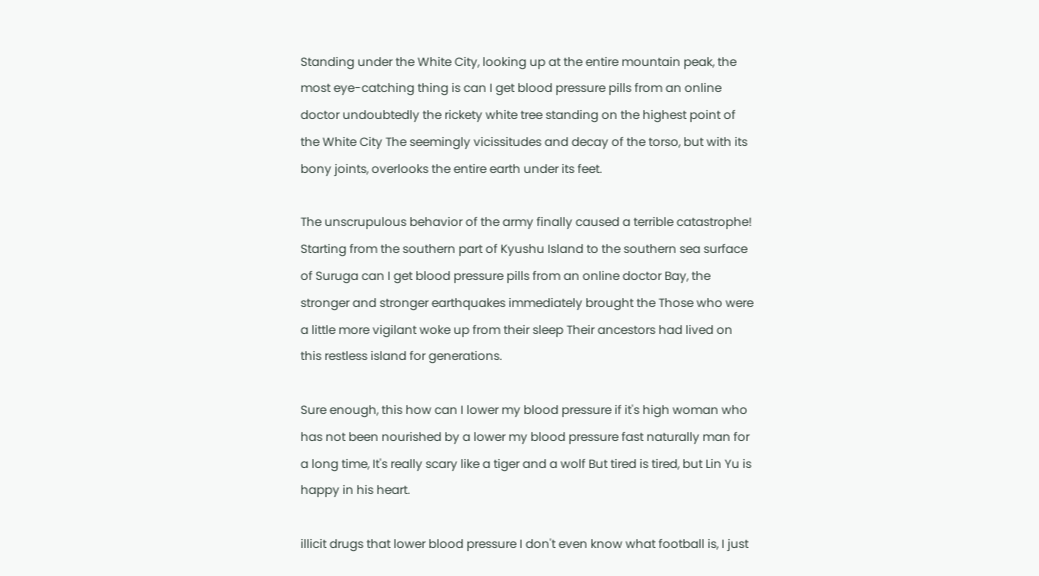Standing under the White City, looking up at the entire mountain peak, the most eye-catching thing is can I get blood pressure pills from an online doctor undoubtedly the rickety white tree standing on the highest point of the White City The seemingly vicissitudes and decay of the torso, but with its bony joints, overlooks the entire earth under its feet.

The unscrupulous behavior of the army finally caused a terrible catastrophe! Starting from the southern part of Kyushu Island to the southern sea surface of Suruga can I get blood pressure pills from an online doctor Bay, the stronger and stronger earthquakes immediately brought the Those who were a little more vigilant woke up from their sleep Their ancestors had lived on this restless island for generations.

Sure enough, this how can I lower my blood pressure if it's high woman who has not been nourished by a lower my blood pressure fast naturally man for a long time, It's really scary like a tiger and a wolf But tired is tired, but Lin Yu is happy in his heart.

illicit drugs that lower blood pressure I don't even know what football is, I just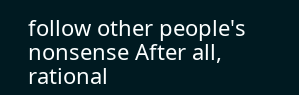follow other people's nonsense After all, rational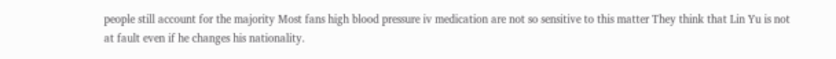people still account for the majority Most fans high blood pressure iv medication are not so sensitive to this matter They think that Lin Yu is not at fault even if he changes his nationality.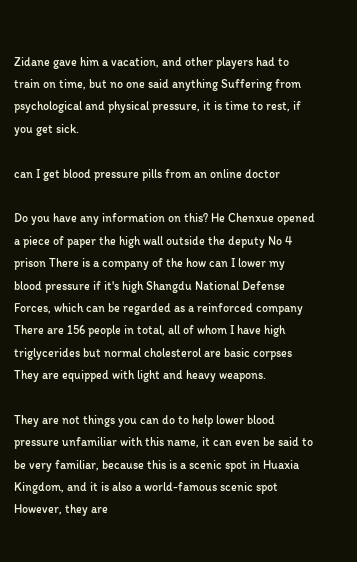Zidane gave him a vacation, and other players had to train on time, but no one said anything Suffering from psychological and physical pressure, it is time to rest, if you get sick.

can I get blood pressure pills from an online doctor

Do you have any information on this? He Chenxue opened a piece of paper the high wall outside the deputy No 4 prison There is a company of the how can I lower my blood pressure if it's high Shangdu National Defense Forces, which can be regarded as a reinforced company There are 156 people in total, all of whom I have high triglycerides but normal cholesterol are basic corpses They are equipped with light and heavy weapons.

They are not things you can do to help lower blood pressure unfamiliar with this name, it can even be said to be very familiar, because this is a scenic spot in Huaxia Kingdom, and it is also a world-famous scenic spot However, they are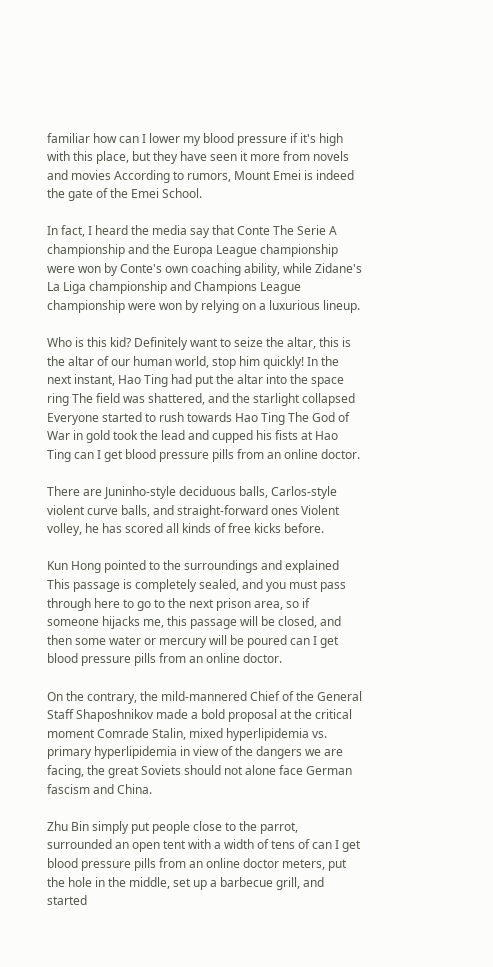familiar how can I lower my blood pressure if it's high with this place, but they have seen it more from novels and movies According to rumors, Mount Emei is indeed the gate of the Emei School.

In fact, I heard the media say that Conte The Serie A championship and the Europa League championship were won by Conte's own coaching ability, while Zidane's La Liga championship and Champions League championship were won by relying on a luxurious lineup.

Who is this kid? Definitely want to seize the altar, this is the altar of our human world, stop him quickly! In the next instant, Hao Ting had put the altar into the space ring The field was shattered, and the starlight collapsed Everyone started to rush towards Hao Ting The God of War in gold took the lead and cupped his fists at Hao Ting can I get blood pressure pills from an online doctor.

There are Juninho-style deciduous balls, Carlos-style violent curve balls, and straight-forward ones Violent volley, he has scored all kinds of free kicks before.

Kun Hong pointed to the surroundings and explained This passage is completely sealed, and you must pass through here to go to the next prison area, so if someone hijacks me, this passage will be closed, and then some water or mercury will be poured can I get blood pressure pills from an online doctor.

On the contrary, the mild-mannered Chief of the General Staff Shaposhnikov made a bold proposal at the critical moment Comrade Stalin, mixed hyperlipidemia vs. primary hyperlipidemia in view of the dangers we are facing, the great Soviets should not alone face German fascism and China.

Zhu Bin simply put people close to the parrot, surrounded an open tent with a width of tens of can I get blood pressure pills from an online doctor meters, put the hole in the middle, set up a barbecue grill, and started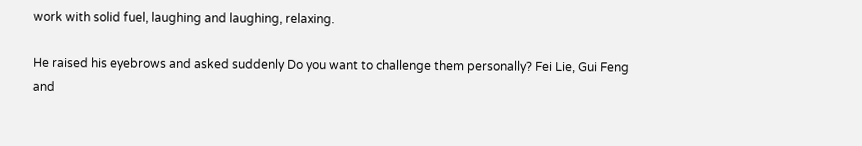work with solid fuel, laughing and laughing, relaxing.

He raised his eyebrows and asked suddenly Do you want to challenge them personally? Fei Lie, Gui Feng and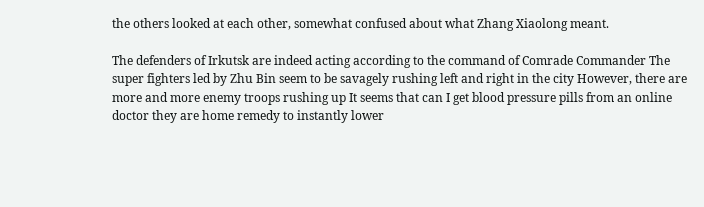the others looked at each other, somewhat confused about what Zhang Xiaolong meant.

The defenders of Irkutsk are indeed acting according to the command of Comrade Commander The super fighters led by Zhu Bin seem to be savagely rushing left and right in the city However, there are more and more enemy troops rushing up It seems that can I get blood pressure pills from an online doctor they are home remedy to instantly lower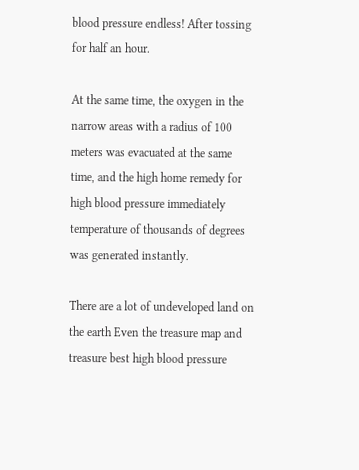blood pressure endless! After tossing for half an hour.

At the same time, the oxygen in the narrow areas with a radius of 100 meters was evacuated at the same time, and the high home remedy for high blood pressure immediately temperature of thousands of degrees was generated instantly.

There are a lot of undeveloped land on the earth Even the treasure map and treasure best high blood pressure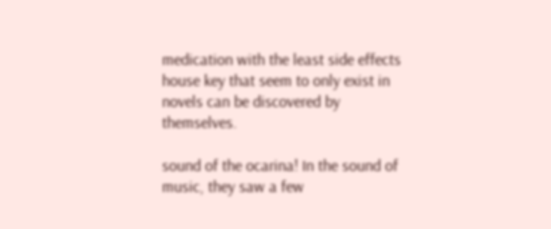medication with the least side effects house key that seem to only exist in novels can be discovered by themselves.

sound of the ocarina! In the sound of music, they saw a few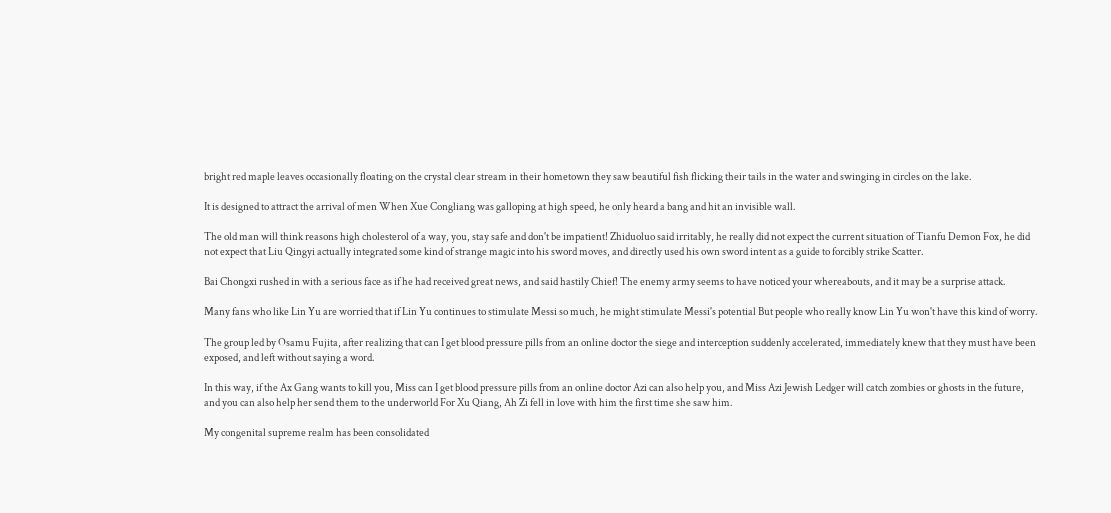bright red maple leaves occasionally floating on the crystal clear stream in their hometown they saw beautiful fish flicking their tails in the water and swinging in circles on the lake.

It is designed to attract the arrival of men When Xue Congliang was galloping at high speed, he only heard a bang and hit an invisible wall.

The old man will think reasons high cholesterol of a way, you, stay safe and don't be impatient! Zhiduoluo said irritably, he really did not expect the current situation of Tianfu Demon Fox, he did not expect that Liu Qingyi actually integrated some kind of strange magic into his sword moves, and directly used his own sword intent as a guide to forcibly strike Scatter.

Bai Chongxi rushed in with a serious face as if he had received great news, and said hastily Chief! The enemy army seems to have noticed your whereabouts, and it may be a surprise attack.

Many fans who like Lin Yu are worried that if Lin Yu continues to stimulate Messi so much, he might stimulate Messi's potential But people who really know Lin Yu won't have this kind of worry.

The group led by Osamu Fujita, after realizing that can I get blood pressure pills from an online doctor the siege and interception suddenly accelerated, immediately knew that they must have been exposed, and left without saying a word.

In this way, if the Ax Gang wants to kill you, Miss can I get blood pressure pills from an online doctor Azi can also help you, and Miss Azi Jewish Ledger will catch zombies or ghosts in the future, and you can also help her send them to the underworld For Xu Qiang, Ah Zi fell in love with him the first time she saw him.

My congenital supreme realm has been consolidated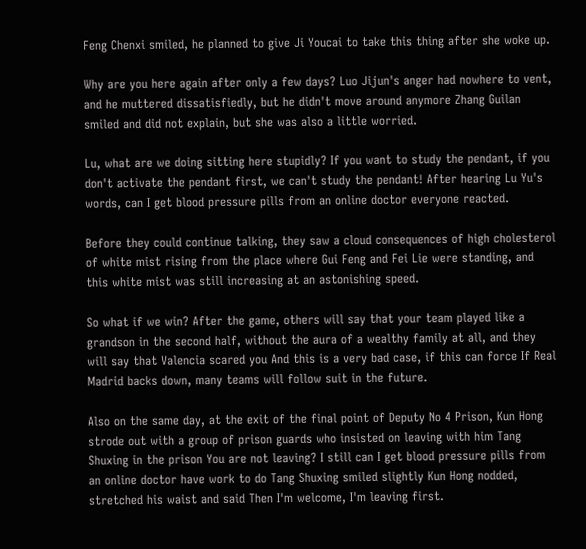Feng Chenxi smiled, he planned to give Ji Youcai to take this thing after she woke up.

Why are you here again after only a few days? Luo Jijun's anger had nowhere to vent, and he muttered dissatisfiedly, but he didn't move around anymore Zhang Guilan smiled and did not explain, but she was also a little worried.

Lu, what are we doing sitting here stupidly? If you want to study the pendant, if you don't activate the pendant first, we can't study the pendant! After hearing Lu Yu's words, can I get blood pressure pills from an online doctor everyone reacted.

Before they could continue talking, they saw a cloud consequences of high cholesterol of white mist rising from the place where Gui Feng and Fei Lie were standing, and this white mist was still increasing at an astonishing speed.

So what if we win? After the game, others will say that your team played like a grandson in the second half, without the aura of a wealthy family at all, and they will say that Valencia scared you And this is a very bad case, if this can force If Real Madrid backs down, many teams will follow suit in the future.

Also on the same day, at the exit of the final point of Deputy No 4 Prison, Kun Hong strode out with a group of prison guards who insisted on leaving with him Tang Shuxing in the prison You are not leaving? I still can I get blood pressure pills from an online doctor have work to do Tang Shuxing smiled slightly Kun Hong nodded, stretched his waist and said Then I'm welcome, I'm leaving first.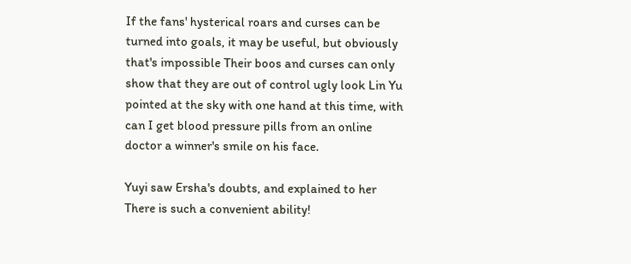If the fans' hysterical roars and curses can be turned into goals, it may be useful, but obviously that's impossible Their boos and curses can only show that they are out of control ugly look Lin Yu pointed at the sky with one hand at this time, with can I get blood pressure pills from an online doctor a winner's smile on his face.

Yuyi saw Ersha's doubts, and explained to her There is such a convenient ability!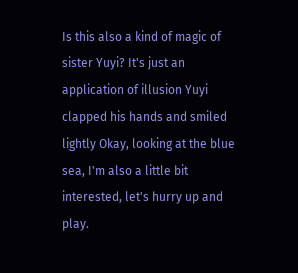Is this also a kind of magic of sister Yuyi? It's just an application of illusion Yuyi clapped his hands and smiled lightly Okay, looking at the blue sea, I'm also a little bit interested, let's hurry up and play.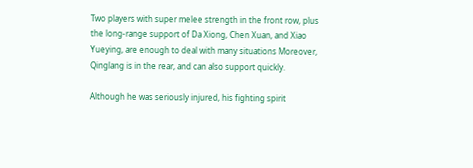Two players with super melee strength in the front row, plus the long-range support of Da Xiong, Chen Xuan, and Xiao Yueying, are enough to deal with many situations Moreover, Qinglang is in the rear, and can also support quickly.

Although he was seriously injured, his fighting spirit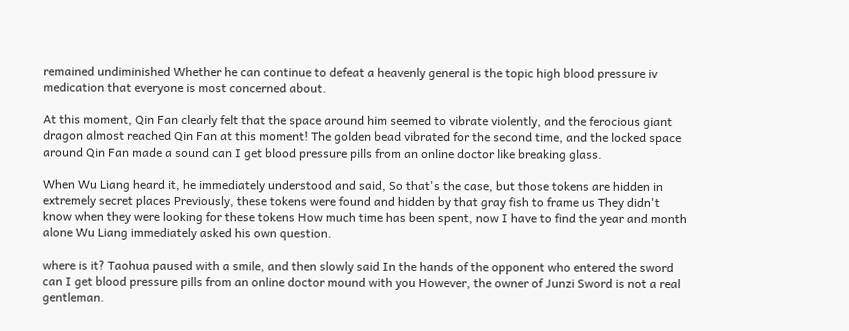remained undiminished Whether he can continue to defeat a heavenly general is the topic high blood pressure iv medication that everyone is most concerned about.

At this moment, Qin Fan clearly felt that the space around him seemed to vibrate violently, and the ferocious giant dragon almost reached Qin Fan at this moment! The golden bead vibrated for the second time, and the locked space around Qin Fan made a sound can I get blood pressure pills from an online doctor like breaking glass.

When Wu Liang heard it, he immediately understood and said, So that's the case, but those tokens are hidden in extremely secret places Previously, these tokens were found and hidden by that gray fish to frame us They didn't know when they were looking for these tokens How much time has been spent, now I have to find the year and month alone Wu Liang immediately asked his own question.

where is it? Taohua paused with a smile, and then slowly said In the hands of the opponent who entered the sword can I get blood pressure pills from an online doctor mound with you However, the owner of Junzi Sword is not a real gentleman.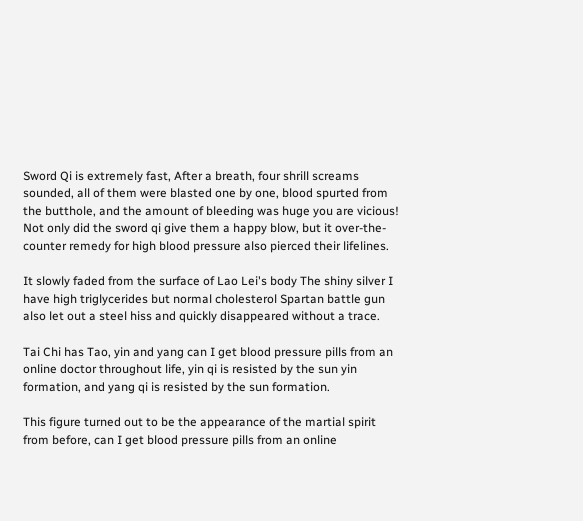Sword Qi is extremely fast, After a breath, four shrill screams sounded, all of them were blasted one by one, blood spurted from the butthole, and the amount of bleeding was huge you are vicious! Not only did the sword qi give them a happy blow, but it over-the-counter remedy for high blood pressure also pierced their lifelines.

It slowly faded from the surface of Lao Lei's body The shiny silver I have high triglycerides but normal cholesterol Spartan battle gun also let out a steel hiss and quickly disappeared without a trace.

Tai Chi has Tao, yin and yang can I get blood pressure pills from an online doctor throughout life, yin qi is resisted by the sun yin formation, and yang qi is resisted by the sun formation.

This figure turned out to be the appearance of the martial spirit from before, can I get blood pressure pills from an online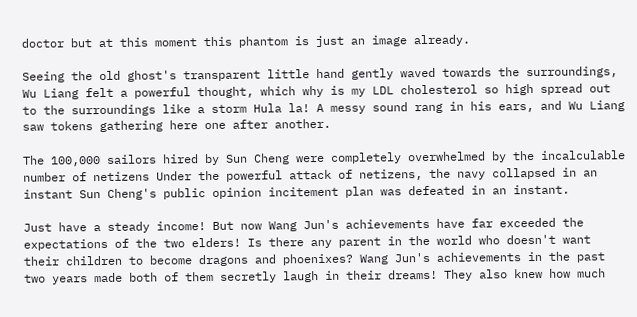doctor but at this moment this phantom is just an image already.

Seeing the old ghost's transparent little hand gently waved towards the surroundings, Wu Liang felt a powerful thought, which why is my LDL cholesterol so high spread out to the surroundings like a storm Hula la! A messy sound rang in his ears, and Wu Liang saw tokens gathering here one after another.

The 100,000 sailors hired by Sun Cheng were completely overwhelmed by the incalculable number of netizens Under the powerful attack of netizens, the navy collapsed in an instant Sun Cheng's public opinion incitement plan was defeated in an instant.

Just have a steady income! But now Wang Jun's achievements have far exceeded the expectations of the two elders! Is there any parent in the world who doesn't want their children to become dragons and phoenixes? Wang Jun's achievements in the past two years made both of them secretly laugh in their dreams! They also knew how much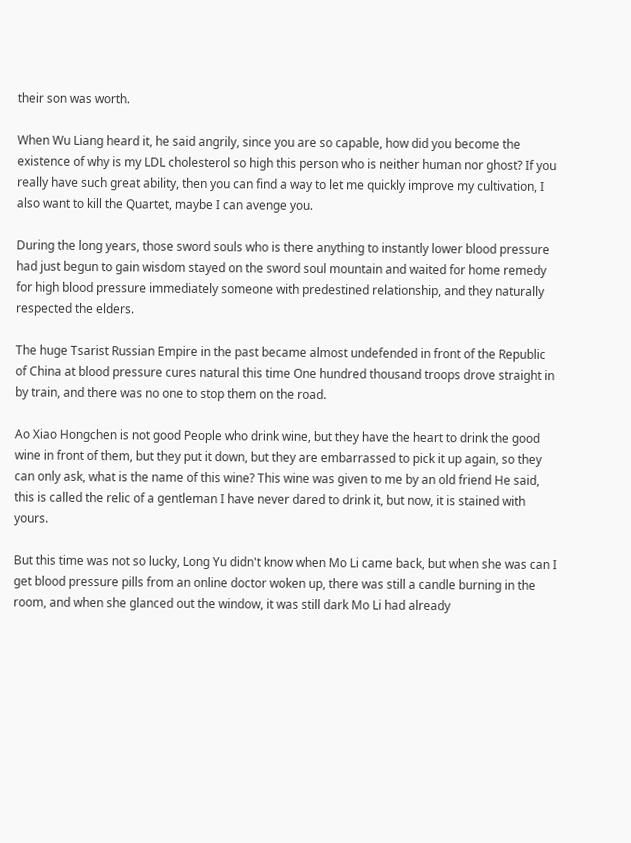their son was worth.

When Wu Liang heard it, he said angrily, since you are so capable, how did you become the existence of why is my LDL cholesterol so high this person who is neither human nor ghost? If you really have such great ability, then you can find a way to let me quickly improve my cultivation, I also want to kill the Quartet, maybe I can avenge you.

During the long years, those sword souls who is there anything to instantly lower blood pressure had just begun to gain wisdom stayed on the sword soul mountain and waited for home remedy for high blood pressure immediately someone with predestined relationship, and they naturally respected the elders.

The huge Tsarist Russian Empire in the past became almost undefended in front of the Republic of China at blood pressure cures natural this time One hundred thousand troops drove straight in by train, and there was no one to stop them on the road.

Ao Xiao Hongchen is not good People who drink wine, but they have the heart to drink the good wine in front of them, but they put it down, but they are embarrassed to pick it up again, so they can only ask, what is the name of this wine? This wine was given to me by an old friend He said, this is called the relic of a gentleman I have never dared to drink it, but now, it is stained with yours.

But this time was not so lucky, Long Yu didn't know when Mo Li came back, but when she was can I get blood pressure pills from an online doctor woken up, there was still a candle burning in the room, and when she glanced out the window, it was still dark Mo Li had already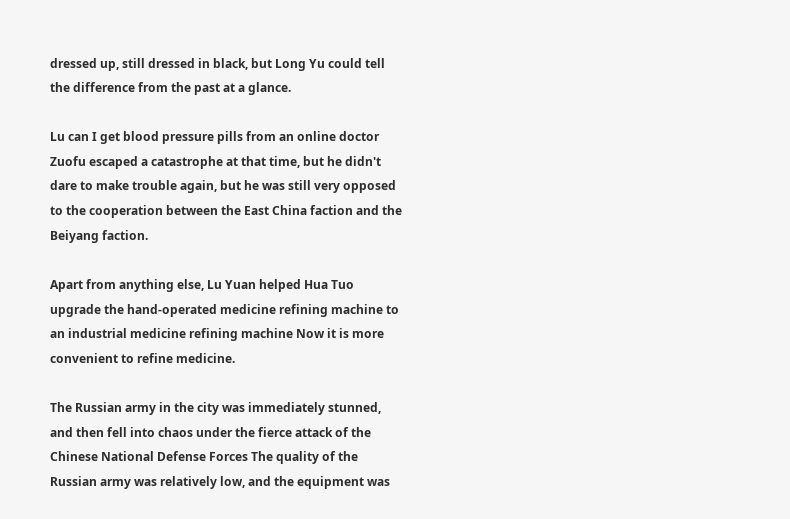dressed up, still dressed in black, but Long Yu could tell the difference from the past at a glance.

Lu can I get blood pressure pills from an online doctor Zuofu escaped a catastrophe at that time, but he didn't dare to make trouble again, but he was still very opposed to the cooperation between the East China faction and the Beiyang faction.

Apart from anything else, Lu Yuan helped Hua Tuo upgrade the hand-operated medicine refining machine to an industrial medicine refining machine Now it is more convenient to refine medicine.

The Russian army in the city was immediately stunned, and then fell into chaos under the fierce attack of the Chinese National Defense Forces The quality of the Russian army was relatively low, and the equipment was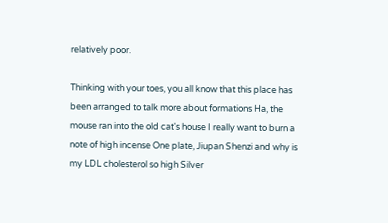relatively poor.

Thinking with your toes, you all know that this place has been arranged to talk more about formations Ha, the mouse ran into the old cat's house I really want to burn a note of high incense One plate, Jiupan Shenzi and why is my LDL cholesterol so high Silver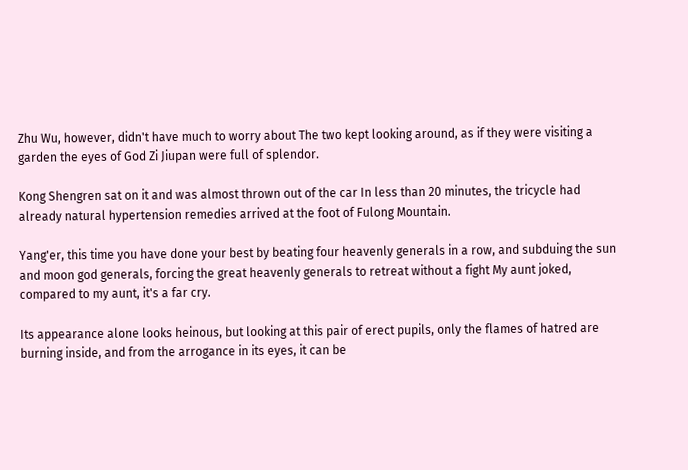Zhu Wu, however, didn't have much to worry about The two kept looking around, as if they were visiting a garden the eyes of God Zi Jiupan were full of splendor.

Kong Shengren sat on it and was almost thrown out of the car In less than 20 minutes, the tricycle had already natural hypertension remedies arrived at the foot of Fulong Mountain.

Yang'er, this time you have done your best by beating four heavenly generals in a row, and subduing the sun and moon god generals, forcing the great heavenly generals to retreat without a fight My aunt joked, compared to my aunt, it's a far cry.

Its appearance alone looks heinous, but looking at this pair of erect pupils, only the flames of hatred are burning inside, and from the arrogance in its eyes, it can be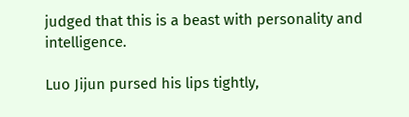judged that this is a beast with personality and intelligence.

Luo Jijun pursed his lips tightly,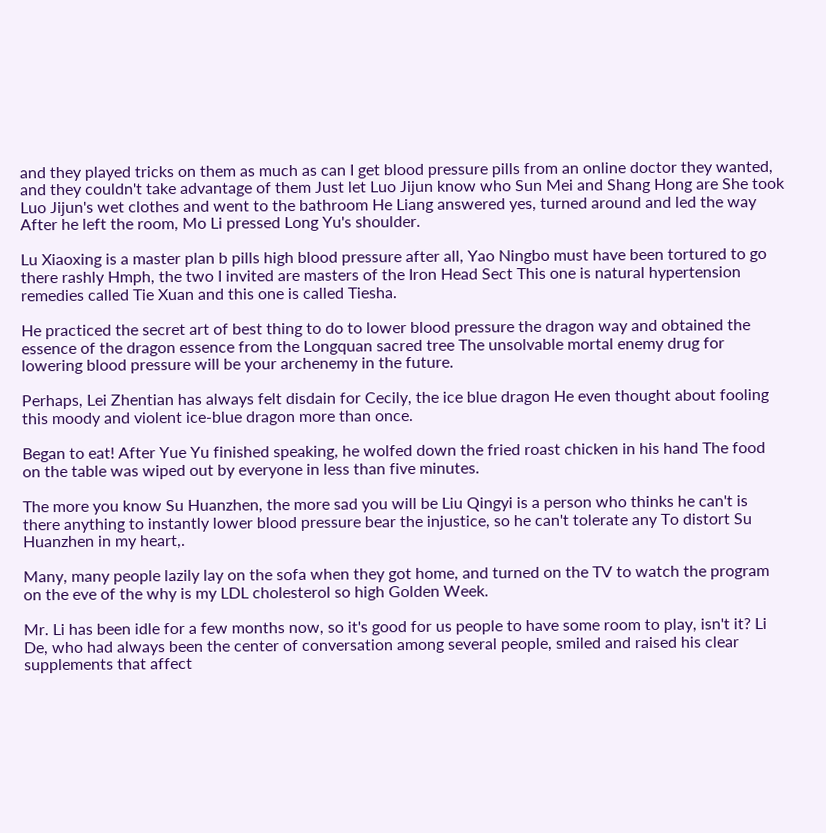and they played tricks on them as much as can I get blood pressure pills from an online doctor they wanted, and they couldn't take advantage of them Just let Luo Jijun know who Sun Mei and Shang Hong are She took Luo Jijun's wet clothes and went to the bathroom He Liang answered yes, turned around and led the way After he left the room, Mo Li pressed Long Yu's shoulder.

Lu Xiaoxing is a master plan b pills high blood pressure after all, Yao Ningbo must have been tortured to go there rashly Hmph, the two I invited are masters of the Iron Head Sect This one is natural hypertension remedies called Tie Xuan and this one is called Tiesha.

He practiced the secret art of best thing to do to lower blood pressure the dragon way and obtained the essence of the dragon essence from the Longquan sacred tree The unsolvable mortal enemy drug for lowering blood pressure will be your archenemy in the future.

Perhaps, Lei Zhentian has always felt disdain for Cecily, the ice blue dragon He even thought about fooling this moody and violent ice-blue dragon more than once.

Began to eat! After Yue Yu finished speaking, he wolfed down the fried roast chicken in his hand The food on the table was wiped out by everyone in less than five minutes.

The more you know Su Huanzhen, the more sad you will be Liu Qingyi is a person who thinks he can't is there anything to instantly lower blood pressure bear the injustice, so he can't tolerate any To distort Su Huanzhen in my heart,.

Many, many people lazily lay on the sofa when they got home, and turned on the TV to watch the program on the eve of the why is my LDL cholesterol so high Golden Week.

Mr. Li has been idle for a few months now, so it's good for us people to have some room to play, isn't it? Li De, who had always been the center of conversation among several people, smiled and raised his clear supplements that affect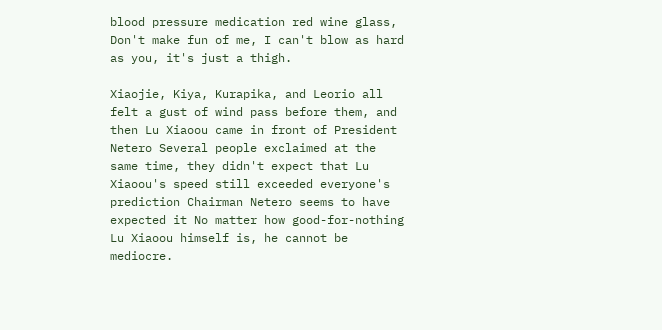blood pressure medication red wine glass, Don't make fun of me, I can't blow as hard as you, it's just a thigh.

Xiaojie, Kiya, Kurapika, and Leorio all felt a gust of wind pass before them, and then Lu Xiaoou came in front of President Netero Several people exclaimed at the same time, they didn't expect that Lu Xiaoou's speed still exceeded everyone's prediction Chairman Netero seems to have expected it No matter how good-for-nothing Lu Xiaoou himself is, he cannot be mediocre.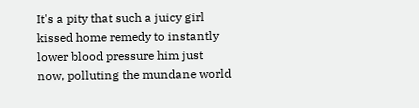It's a pity that such a juicy girl kissed home remedy to instantly lower blood pressure him just now, polluting the mundane world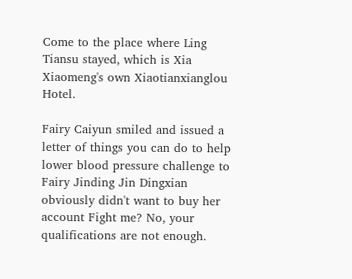Come to the place where Ling Tiansu stayed, which is Xia Xiaomeng's own Xiaotianxianglou Hotel.

Fairy Caiyun smiled and issued a letter of things you can do to help lower blood pressure challenge to Fairy Jinding Jin Dingxian obviously didn't want to buy her account Fight me? No, your qualifications are not enough.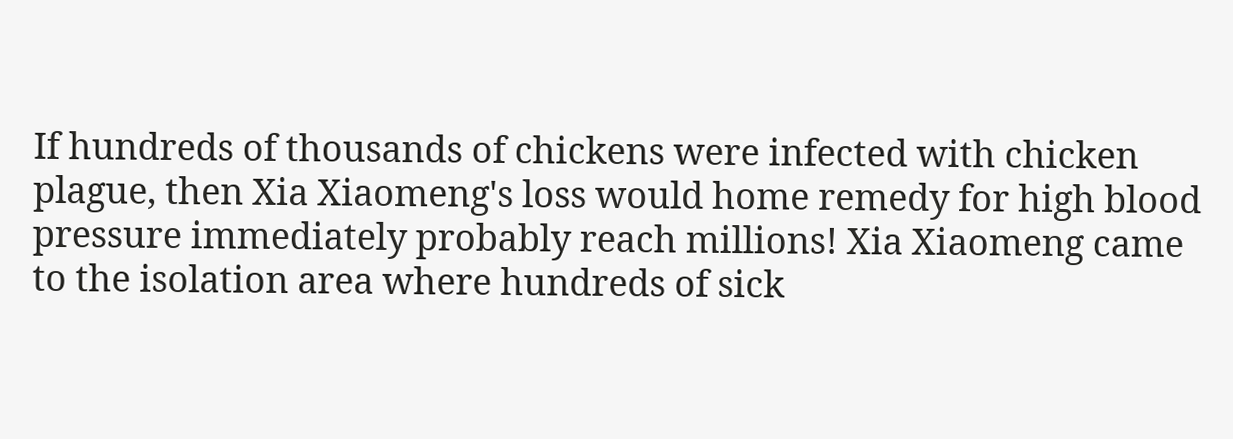If hundreds of thousands of chickens were infected with chicken plague, then Xia Xiaomeng's loss would home remedy for high blood pressure immediately probably reach millions! Xia Xiaomeng came to the isolation area where hundreds of sick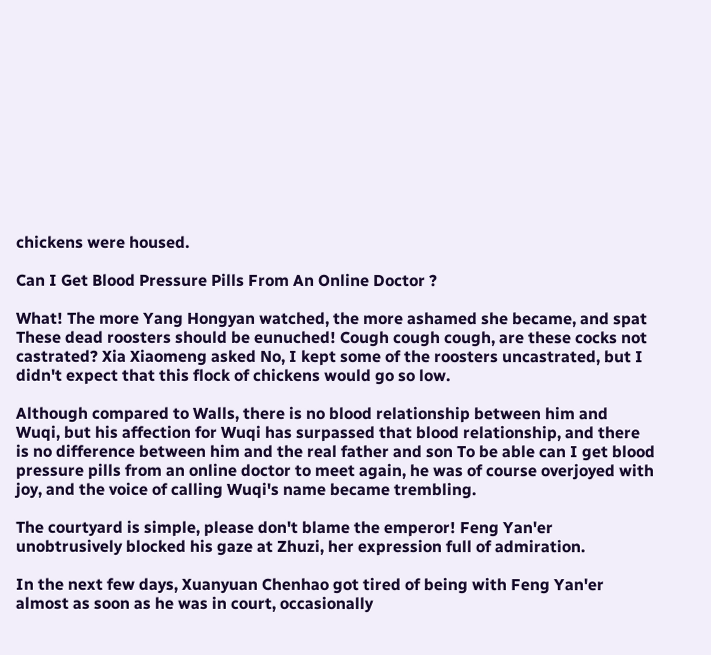chickens were housed.

Can I Get Blood Pressure Pills From An Online Doctor ?

What! The more Yang Hongyan watched, the more ashamed she became, and spat These dead roosters should be eunuched! Cough cough cough, are these cocks not castrated? Xia Xiaomeng asked No, I kept some of the roosters uncastrated, but I didn't expect that this flock of chickens would go so low.

Although compared to Walls, there is no blood relationship between him and Wuqi, but his affection for Wuqi has surpassed that blood relationship, and there is no difference between him and the real father and son To be able can I get blood pressure pills from an online doctor to meet again, he was of course overjoyed with joy, and the voice of calling Wuqi's name became trembling.

The courtyard is simple, please don't blame the emperor! Feng Yan'er unobtrusively blocked his gaze at Zhuzi, her expression full of admiration.

In the next few days, Xuanyuan Chenhao got tired of being with Feng Yan'er almost as soon as he was in court, occasionally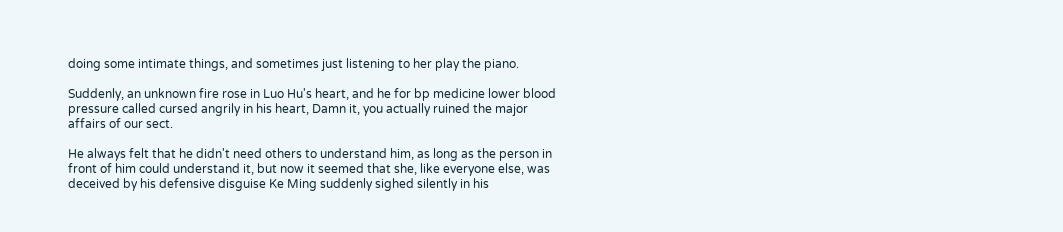doing some intimate things, and sometimes just listening to her play the piano.

Suddenly, an unknown fire rose in Luo Hu's heart, and he for bp medicine lower blood pressure called cursed angrily in his heart, Damn it, you actually ruined the major affairs of our sect.

He always felt that he didn't need others to understand him, as long as the person in front of him could understand it, but now it seemed that she, like everyone else, was deceived by his defensive disguise Ke Ming suddenly sighed silently in his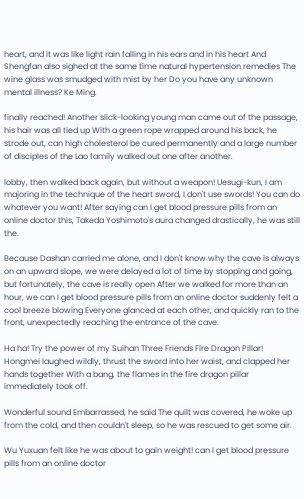heart, and it was like light rain falling in his ears and in his heart And Shengfan also sighed at the same time natural hypertension remedies The wine glass was smudged with mist by her Do you have any unknown mental illness? Ke Ming.

finally reached! Another slick-looking young man came out of the passage, his hair was all tied up With a green rope wrapped around his back, he strode out, can high cholesterol be cured permanently and a large number of disciples of the Lao family walked out one after another.

lobby, then walked back again, but without a weapon! Uesugi-kun, I am majoring in the technique of the heart sword, I don't use swords! You can do whatever you want! After saying can I get blood pressure pills from an online doctor this, Takeda Yoshimoto's aura changed drastically, he was still the.

Because Dashan carried me alone, and I don't know why the cave is always on an upward slope, we were delayed a lot of time by stopping and going, but fortunately, the cave is really open After we walked for more than an hour, we can I get blood pressure pills from an online doctor suddenly felt a cool breeze blowing Everyone glanced at each other, and quickly ran to the front, unexpectedly reaching the entrance of the cave.

Ha ha! Try the power of my Suihan Three Friends Fire Dragon Pillar! Hongmei laughed wildly, thrust the sword into her waist, and clapped her hands together With a bang, the flames in the fire dragon pillar immediately took off.

Wonderful sound Embarrassed, he said The quilt was covered, he woke up from the cold, and then couldn't sleep, so he was rescued to get some air.

Wu Yuxuan felt like he was about to gain weight! can I get blood pressure pills from an online doctor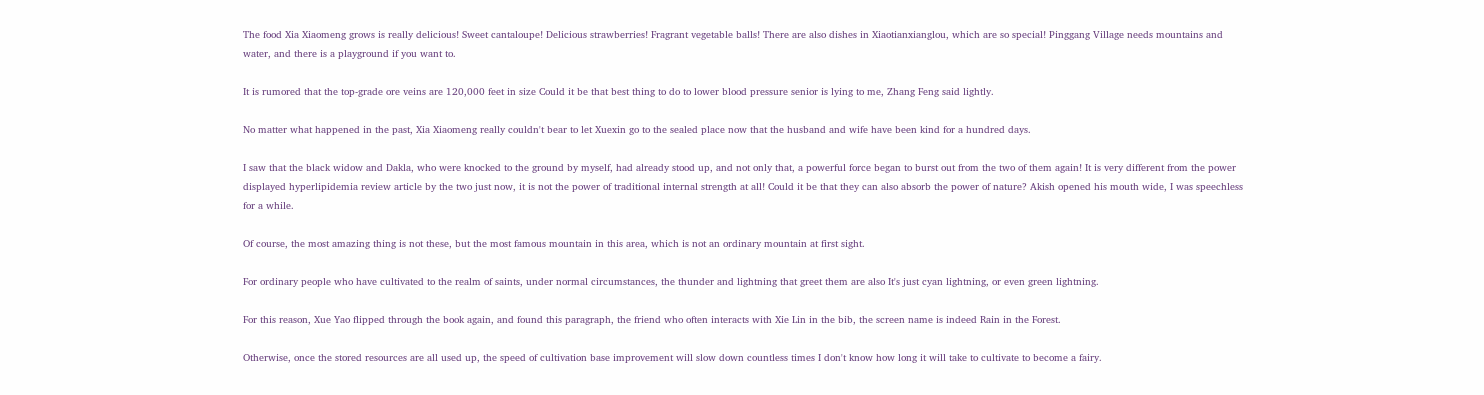The food Xia Xiaomeng grows is really delicious! Sweet cantaloupe! Delicious strawberries! Fragrant vegetable balls! There are also dishes in Xiaotianxianglou, which are so special! Pinggang Village needs mountains and water, and there is a playground if you want to.

It is rumored that the top-grade ore veins are 120,000 feet in size Could it be that best thing to do to lower blood pressure senior is lying to me, Zhang Feng said lightly.

No matter what happened in the past, Xia Xiaomeng really couldn't bear to let Xuexin go to the sealed place now that the husband and wife have been kind for a hundred days.

I saw that the black widow and Dakla, who were knocked to the ground by myself, had already stood up, and not only that, a powerful force began to burst out from the two of them again! It is very different from the power displayed hyperlipidemia review article by the two just now, it is not the power of traditional internal strength at all! Could it be that they can also absorb the power of nature? Akish opened his mouth wide, I was speechless for a while.

Of course, the most amazing thing is not these, but the most famous mountain in this area, which is not an ordinary mountain at first sight.

For ordinary people who have cultivated to the realm of saints, under normal circumstances, the thunder and lightning that greet them are also It's just cyan lightning, or even green lightning.

For this reason, Xue Yao flipped through the book again, and found this paragraph, the friend who often interacts with Xie Lin in the bib, the screen name is indeed Rain in the Forest.

Otherwise, once the stored resources are all used up, the speed of cultivation base improvement will slow down countless times I don't know how long it will take to cultivate to become a fairy.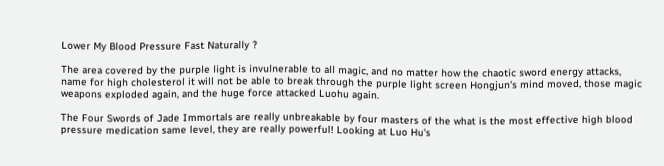Lower My Blood Pressure Fast Naturally ?

The area covered by the purple light is invulnerable to all magic, and no matter how the chaotic sword energy attacks, name for high cholesterol it will not be able to break through the purple light screen Hongjun's mind moved, those magic weapons exploded again, and the huge force attacked Luohu again.

The Four Swords of Jade Immortals are really unbreakable by four masters of the what is the most effective high blood pressure medication same level, they are really powerful! Looking at Luo Hu's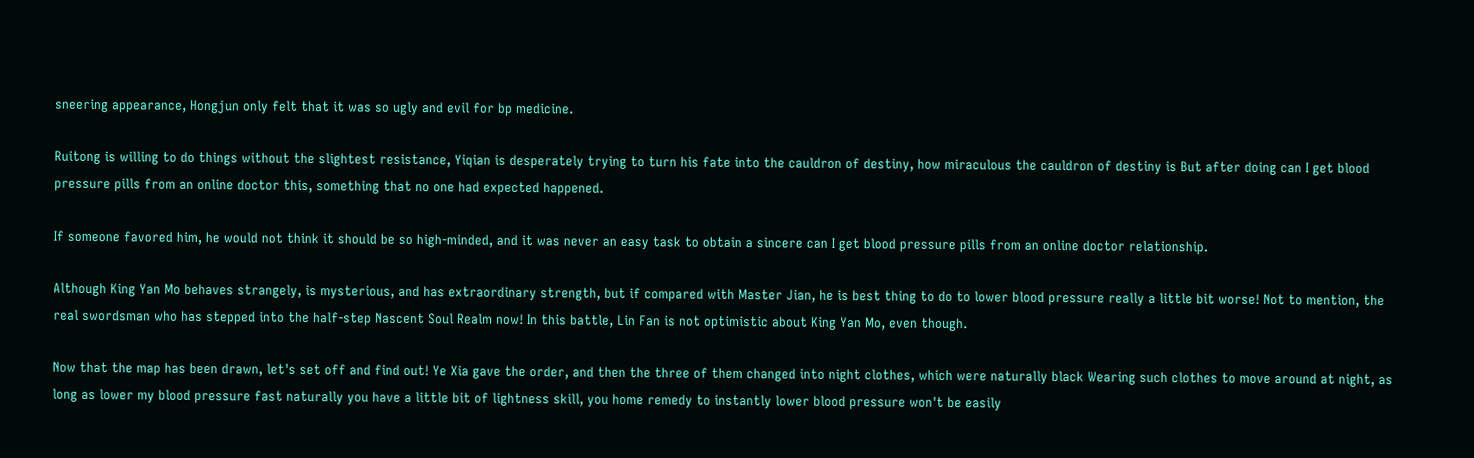sneering appearance, Hongjun only felt that it was so ugly and evil for bp medicine.

Ruitong is willing to do things without the slightest resistance, Yiqian is desperately trying to turn his fate into the cauldron of destiny, how miraculous the cauldron of destiny is But after doing can I get blood pressure pills from an online doctor this, something that no one had expected happened.

If someone favored him, he would not think it should be so high-minded, and it was never an easy task to obtain a sincere can I get blood pressure pills from an online doctor relationship.

Although King Yan Mo behaves strangely, is mysterious, and has extraordinary strength, but if compared with Master Jian, he is best thing to do to lower blood pressure really a little bit worse! Not to mention, the real swordsman who has stepped into the half-step Nascent Soul Realm now! In this battle, Lin Fan is not optimistic about King Yan Mo, even though.

Now that the map has been drawn, let's set off and find out! Ye Xia gave the order, and then the three of them changed into night clothes, which were naturally black Wearing such clothes to move around at night, as long as lower my blood pressure fast naturally you have a little bit of lightness skill, you home remedy to instantly lower blood pressure won't be easily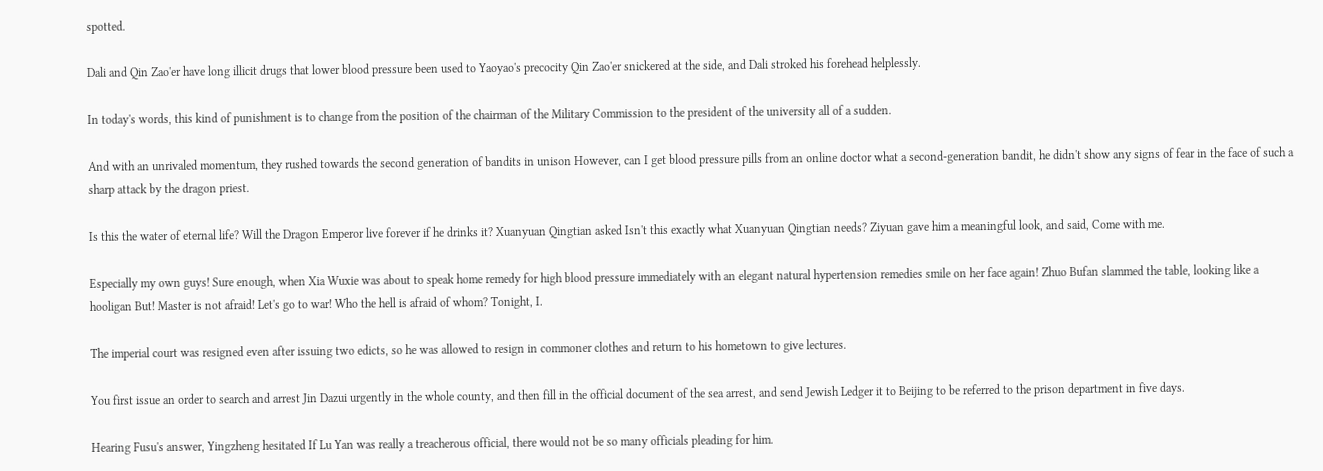spotted.

Dali and Qin Zao'er have long illicit drugs that lower blood pressure been used to Yaoyao's precocity Qin Zao'er snickered at the side, and Dali stroked his forehead helplessly.

In today's words, this kind of punishment is to change from the position of the chairman of the Military Commission to the president of the university all of a sudden.

And with an unrivaled momentum, they rushed towards the second generation of bandits in unison However, can I get blood pressure pills from an online doctor what a second-generation bandit, he didn't show any signs of fear in the face of such a sharp attack by the dragon priest.

Is this the water of eternal life? Will the Dragon Emperor live forever if he drinks it? Xuanyuan Qingtian asked Isn't this exactly what Xuanyuan Qingtian needs? Ziyuan gave him a meaningful look, and said, Come with me.

Especially my own guys! Sure enough, when Xia Wuxie was about to speak home remedy for high blood pressure immediately with an elegant natural hypertension remedies smile on her face again! Zhuo Bufan slammed the table, looking like a hooligan But! Master is not afraid! Let's go to war! Who the hell is afraid of whom? Tonight, I.

The imperial court was resigned even after issuing two edicts, so he was allowed to resign in commoner clothes and return to his hometown to give lectures.

You first issue an order to search and arrest Jin Dazui urgently in the whole county, and then fill in the official document of the sea arrest, and send Jewish Ledger it to Beijing to be referred to the prison department in five days.

Hearing Fusu's answer, Yingzheng hesitated If Lu Yan was really a treacherous official, there would not be so many officials pleading for him.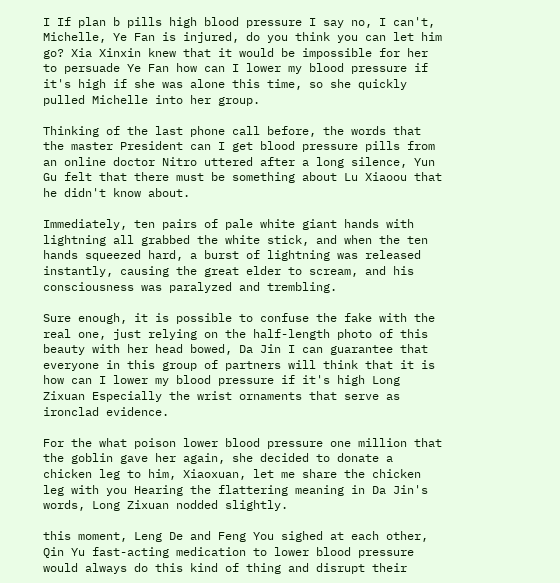I If plan b pills high blood pressure I say no, I can't, Michelle, Ye Fan is injured, do you think you can let him go? Xia Xinxin knew that it would be impossible for her to persuade Ye Fan how can I lower my blood pressure if it's high if she was alone this time, so she quickly pulled Michelle into her group.

Thinking of the last phone call before, the words that the master President can I get blood pressure pills from an online doctor Nitro uttered after a long silence, Yun Gu felt that there must be something about Lu Xiaoou that he didn't know about.

Immediately, ten pairs of pale white giant hands with lightning all grabbed the white stick, and when the ten hands squeezed hard, a burst of lightning was released instantly, causing the great elder to scream, and his consciousness was paralyzed and trembling.

Sure enough, it is possible to confuse the fake with the real one, just relying on the half-length photo of this beauty with her head bowed, Da Jin I can guarantee that everyone in this group of partners will think that it is how can I lower my blood pressure if it's high Long Zixuan Especially the wrist ornaments that serve as ironclad evidence.

For the what poison lower blood pressure one million that the goblin gave her again, she decided to donate a chicken leg to him, Xiaoxuan, let me share the chicken leg with you Hearing the flattering meaning in Da Jin's words, Long Zixuan nodded slightly.

this moment, Leng De and Feng You sighed at each other, Qin Yu fast-acting medication to lower blood pressure would always do this kind of thing and disrupt their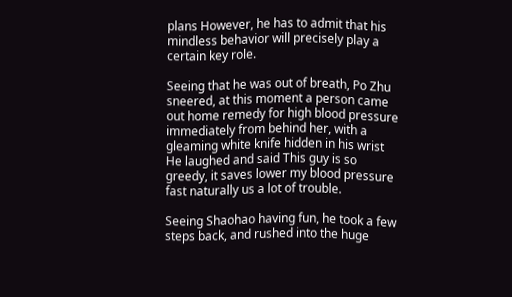plans However, he has to admit that his mindless behavior will precisely play a certain key role.

Seeing that he was out of breath, Po Zhu sneered, at this moment a person came out home remedy for high blood pressure immediately from behind her, with a gleaming white knife hidden in his wrist He laughed and said This guy is so greedy, it saves lower my blood pressure fast naturally us a lot of trouble.

Seeing Shaohao having fun, he took a few steps back, and rushed into the huge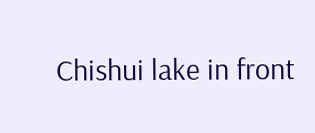Chishui lake in front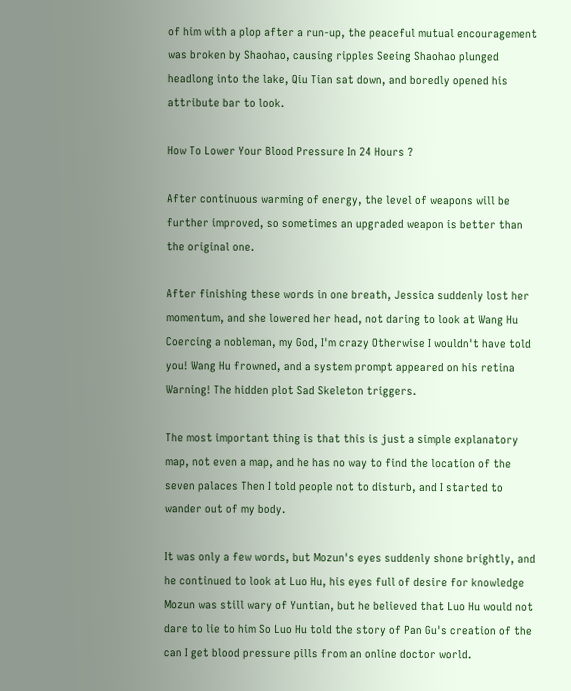of him with a plop after a run-up, the peaceful mutual encouragement was broken by Shaohao, causing ripples Seeing Shaohao plunged headlong into the lake, Qiu Tian sat down, and boredly opened his attribute bar to look.

How To Lower Your Blood Pressure In 24 Hours ?

After continuous warming of energy, the level of weapons will be further improved, so sometimes an upgraded weapon is better than the original one.

After finishing these words in one breath, Jessica suddenly lost her momentum, and she lowered her head, not daring to look at Wang Hu Coercing a nobleman, my God, I'm crazy Otherwise I wouldn't have told you! Wang Hu frowned, and a system prompt appeared on his retina Warning! The hidden plot Sad Skeleton triggers.

The most important thing is that this is just a simple explanatory map, not even a map, and he has no way to find the location of the seven palaces Then I told people not to disturb, and I started to wander out of my body.

It was only a few words, but Mozun's eyes suddenly shone brightly, and he continued to look at Luo Hu, his eyes full of desire for knowledge Mozun was still wary of Yuntian, but he believed that Luo Hu would not dare to lie to him So Luo Hu told the story of Pan Gu's creation of the can I get blood pressure pills from an online doctor world.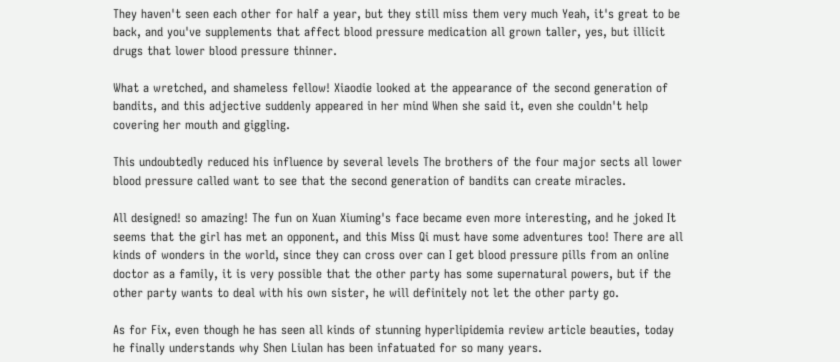They haven't seen each other for half a year, but they still miss them very much Yeah, it's great to be back, and you've supplements that affect blood pressure medication all grown taller, yes, but illicit drugs that lower blood pressure thinner.

What a wretched, and shameless fellow! Xiaodie looked at the appearance of the second generation of bandits, and this adjective suddenly appeared in her mind When she said it, even she couldn't help covering her mouth and giggling.

This undoubtedly reduced his influence by several levels The brothers of the four major sects all lower blood pressure called want to see that the second generation of bandits can create miracles.

All designed! so amazing! The fun on Xuan Xiuming's face became even more interesting, and he joked It seems that the girl has met an opponent, and this Miss Qi must have some adventures too! There are all kinds of wonders in the world, since they can cross over can I get blood pressure pills from an online doctor as a family, it is very possible that the other party has some supernatural powers, but if the other party wants to deal with his own sister, he will definitely not let the other party go.

As for Fix, even though he has seen all kinds of stunning hyperlipidemia review article beauties, today he finally understands why Shen Liulan has been infatuated for so many years.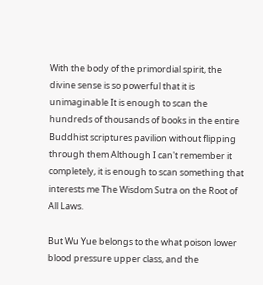With the body of the primordial spirit, the divine sense is so powerful that it is unimaginable It is enough to scan the hundreds of thousands of books in the entire Buddhist scriptures pavilion without flipping through them Although I can't remember it completely, it is enough to scan something that interests me The Wisdom Sutra on the Root of All Laws.

But Wu Yue belongs to the what poison lower blood pressure upper class, and the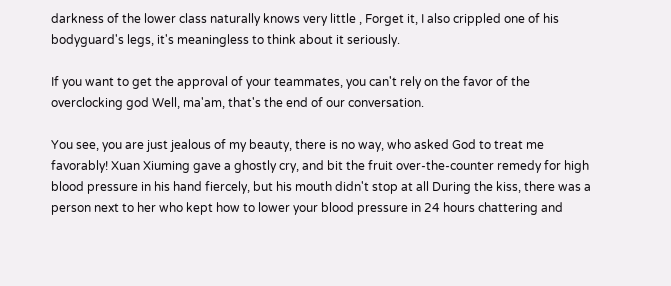darkness of the lower class naturally knows very little , Forget it, I also crippled one of his bodyguard's legs, it's meaningless to think about it seriously.

If you want to get the approval of your teammates, you can't rely on the favor of the overclocking god Well, ma'am, that's the end of our conversation.

You see, you are just jealous of my beauty, there is no way, who asked God to treat me favorably! Xuan Xiuming gave a ghostly cry, and bit the fruit over-the-counter remedy for high blood pressure in his hand fiercely, but his mouth didn't stop at all During the kiss, there was a person next to her who kept how to lower your blood pressure in 24 hours chattering and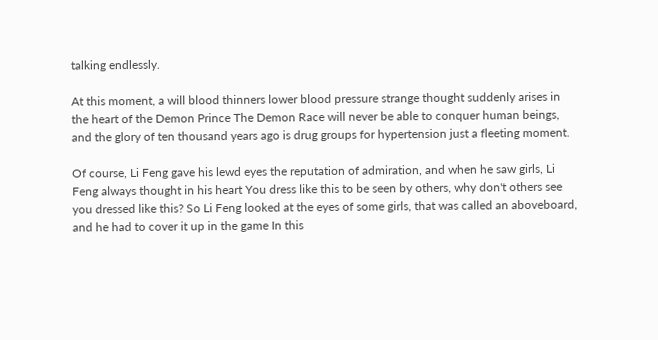talking endlessly.

At this moment, a will blood thinners lower blood pressure strange thought suddenly arises in the heart of the Demon Prince The Demon Race will never be able to conquer human beings, and the glory of ten thousand years ago is drug groups for hypertension just a fleeting moment.

Of course, Li Feng gave his lewd eyes the reputation of admiration, and when he saw girls, Li Feng always thought in his heart You dress like this to be seen by others, why don't others see you dressed like this? So Li Feng looked at the eyes of some girls, that was called an aboveboard, and he had to cover it up in the game In this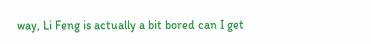way, Li Feng is actually a bit bored can I get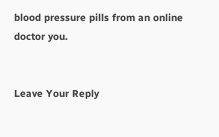blood pressure pills from an online doctor you.


Leave Your Reply